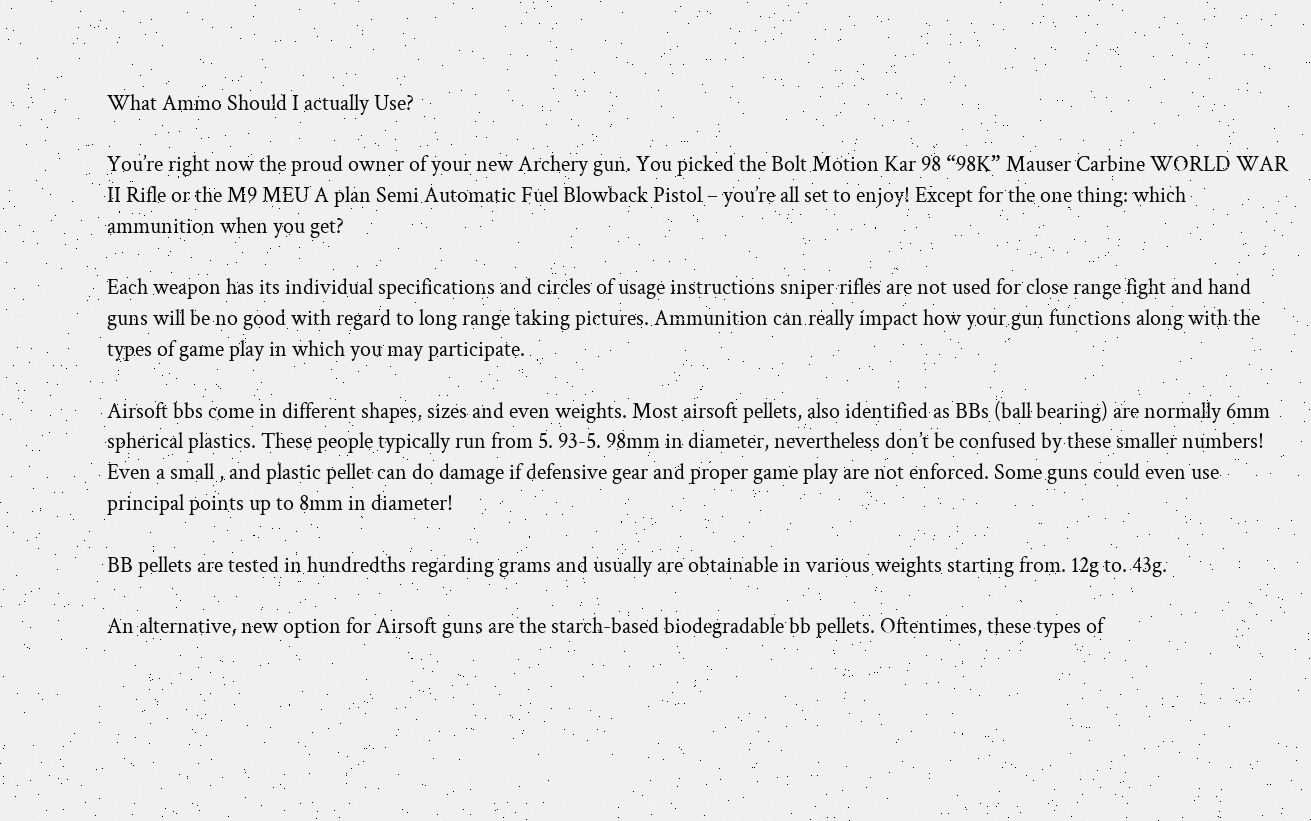What Ammo Should I actually Use?

You’re right now the proud owner of your new Archery gun. You picked the Bolt Motion Kar 98 “98K” Mauser Carbine WORLD WAR II Rifle or the M9 MEU A plan Semi Automatic Fuel Blowback Pistol – you’re all set to enjoy! Except for the one thing: which ammunition when you get?

Each weapon has its individual specifications and circles of usage instructions sniper rifles are not used for close range fight and hand guns will be no good with regard to long range taking pictures. Ammunition can really impact how your gun functions along with the types of game play in which you may participate.

Airsoft bbs come in different shapes, sizes and even weights. Most airsoft pellets, also identified as BBs (ball bearing) are normally 6mm spherical plastics. These people typically run from 5. 93-5. 98mm in diameter, nevertheless don’t be confused by these smaller numbers! Even a small , and plastic pellet can do damage if defensive gear and proper game play are not enforced. Some guns could even use principal points up to 8mm in diameter!

BB pellets are tested in hundredths regarding grams and usually are obtainable in various weights starting from. 12g to. 43g.

An alternative, new option for Airsoft guns are the starch-based biodegradable bb pellets. Oftentimes, these types of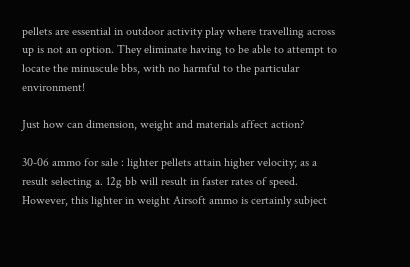pellets are essential in outdoor activity play where travelling across up is not an option. They eliminate having to be able to attempt to locate the minuscule bbs, with no harmful to the particular environment!

Just how can dimension, weight and materials affect action?

30-06 ammo for sale : lighter pellets attain higher velocity; as a result selecting a. 12g bb will result in faster rates of speed. However, this lighter in weight Airsoft ammo is certainly subject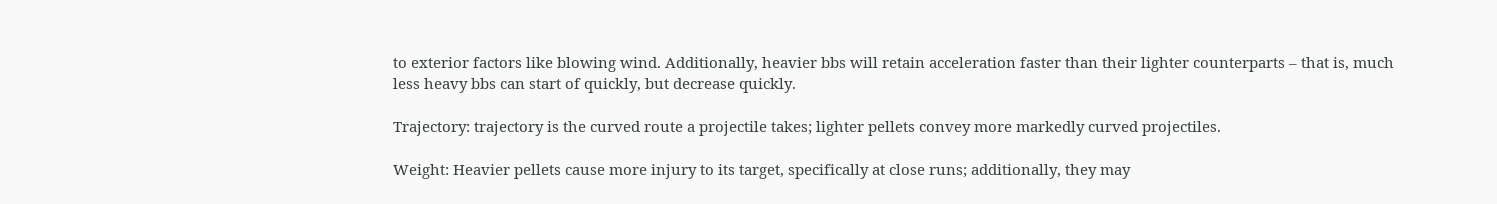to exterior factors like blowing wind. Additionally, heavier bbs will retain acceleration faster than their lighter counterparts – that is, much less heavy bbs can start of quickly, but decrease quickly.

Trajectory: trajectory is the curved route a projectile takes; lighter pellets convey more markedly curved projectiles.

Weight: Heavier pellets cause more injury to its target, specifically at close runs; additionally, they may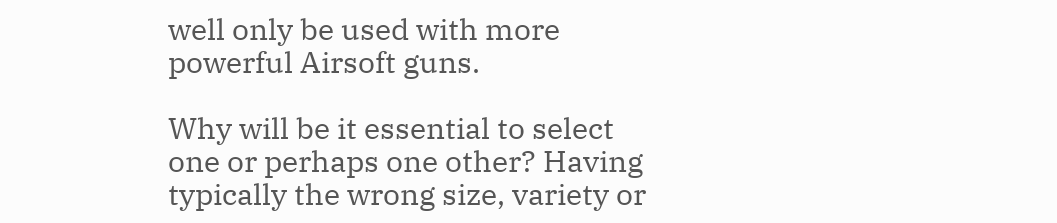well only be used with more powerful Airsoft guns.

Why will be it essential to select one or perhaps one other? Having typically the wrong size, variety or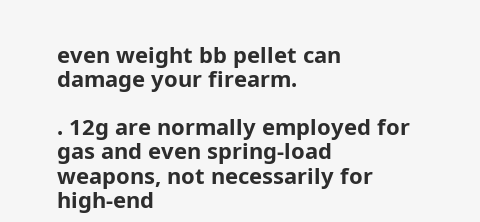even weight bb pellet can damage your firearm.

. 12g are normally employed for gas and even spring-load weapons, not necessarily for high-end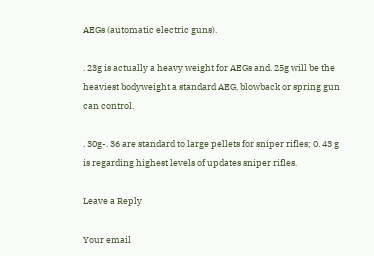AEGs (automatic electric guns).

. 23g is actually a heavy weight for AEGs and. 25g will be the heaviest bodyweight a standard AEG, blowback or spring gun can control.

. 30g-. 36 are standard to large pellets for sniper rifles; 0. 43 g is regarding highest levels of updates sniper rifles.

Leave a Reply

Your email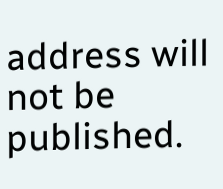address will not be published.